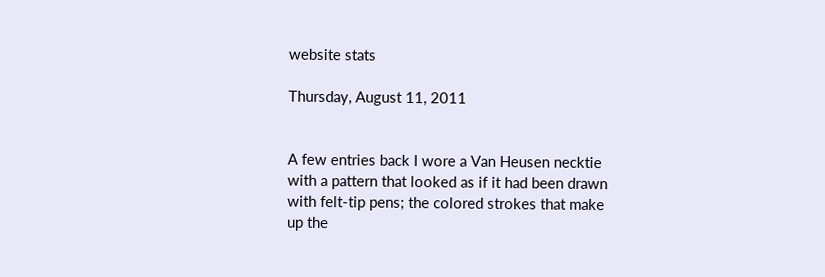website stats

Thursday, August 11, 2011


A few entries back I wore a Van Heusen necktie with a pattern that looked as if it had been drawn with felt-tip pens; the colored strokes that make up the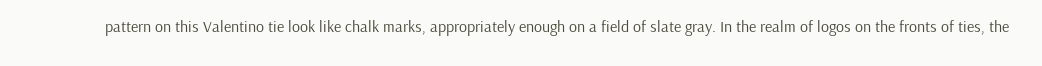pattern on this Valentino tie look like chalk marks, appropriately enough on a field of slate gray. In the realm of logos on the fronts of ties, the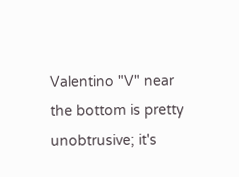Valentino "V" near the bottom is pretty unobtrusive; it's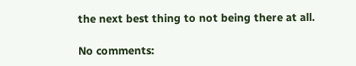the next best thing to not being there at all.

No comments: